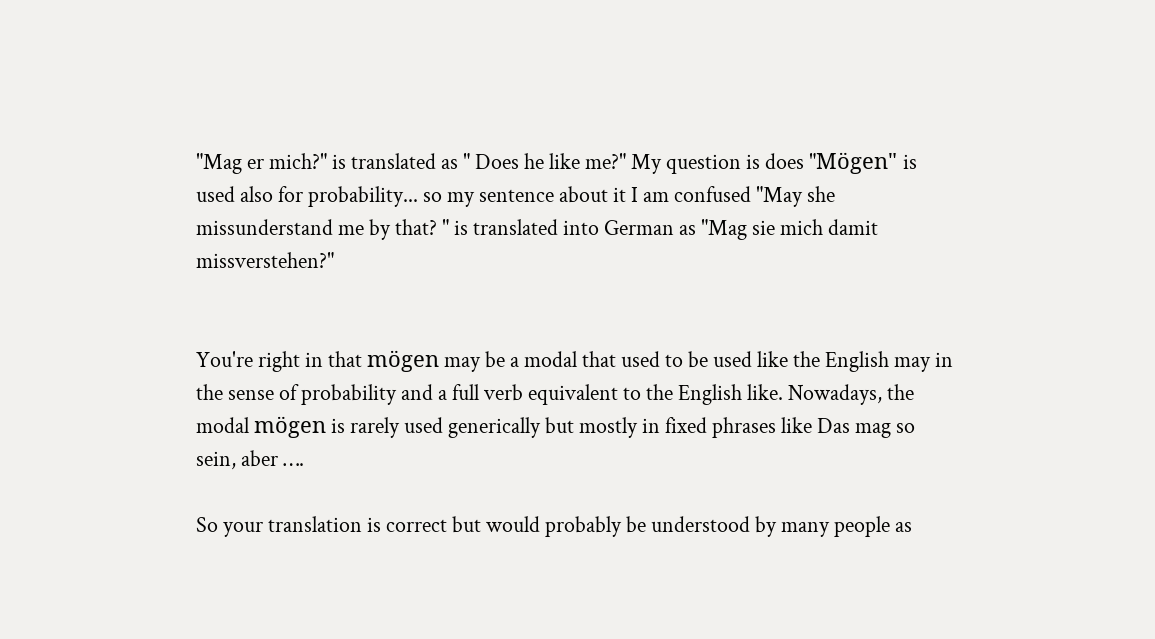"Mag er mich?" is translated as " Does he like me?" My question is does "Mögen" is used also for probability... so my sentence about it I am confused "May she missunderstand me by that? " is translated into German as "Mag sie mich damit missverstehen?"


You're right in that mögen may be a modal that used to be used like the English may in the sense of probability and a full verb equivalent to the English like. Nowadays, the modal mögen is rarely used generically but mostly in fixed phrases like Das mag so sein, aber ….

So your translation is correct but would probably be understood by many people as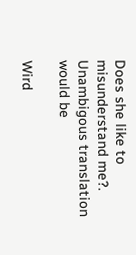Does she like to misunderstand me?. Unambigous translation would be

Wird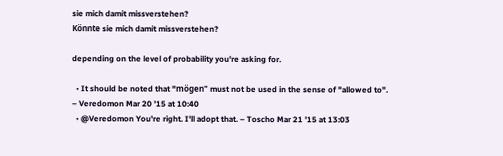sie mich damit missverstehen?
Könnte sie mich damit missverstehen?

depending on the level of probability you're asking for.

  • It should be noted that "mögen" must not be used in the sense of "allowed to". – Veredomon Mar 20 '15 at 10:40
  • @Veredomon You're right. I'll adopt that. – Toscho Mar 21 '15 at 13:03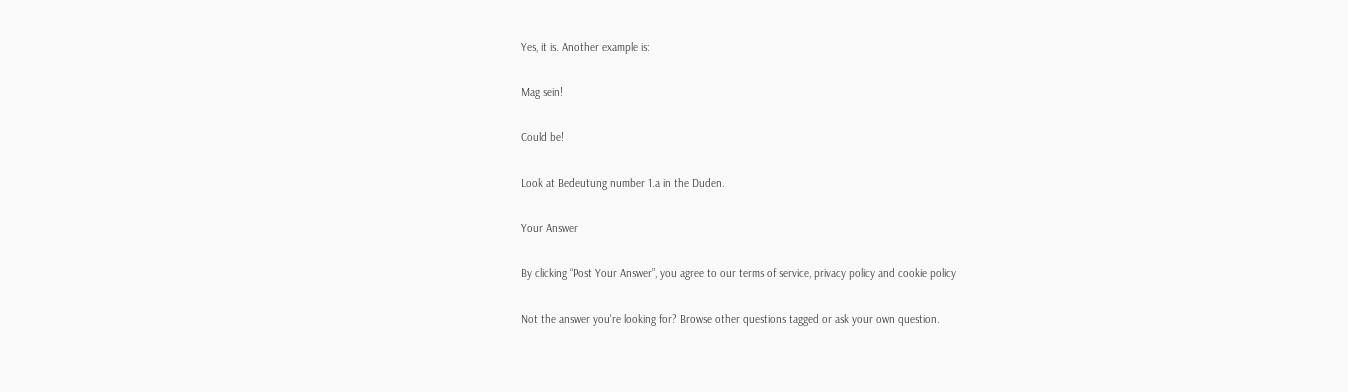Yes, it is. Another example is:

Mag sein!

Could be!

Look at Bedeutung number 1.a in the Duden.

Your Answer

By clicking “Post Your Answer”, you agree to our terms of service, privacy policy and cookie policy

Not the answer you're looking for? Browse other questions tagged or ask your own question.